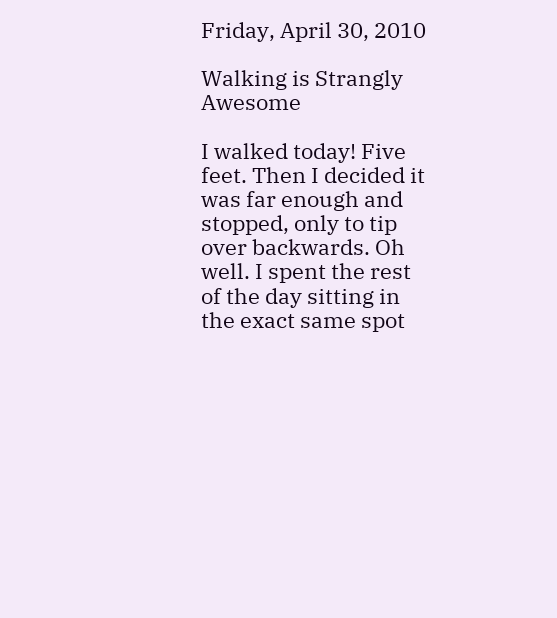Friday, April 30, 2010

Walking is Strangly Awesome

I walked today! Five feet. Then I decided it was far enough and stopped, only to tip over backwards. Oh well. I spent the rest of the day sitting in the exact same spot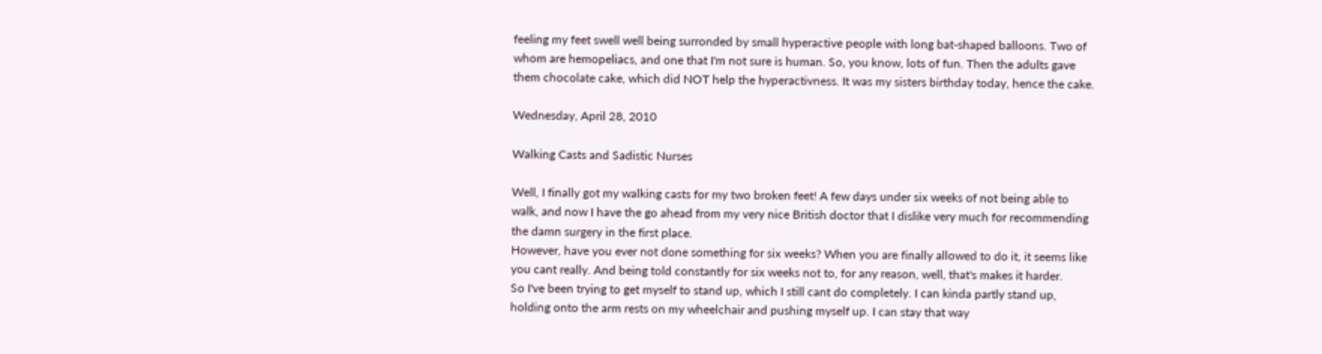feeling my feet swell well being surronded by small hyperactive people with long bat-shaped balloons. Two of whom are hemopeliacs, and one that I'm not sure is human. So, you know, lots of fun. Then the adults gave them chocolate cake, which did NOT help the hyperactivness. It was my sisters birthday today, hence the cake.

Wednesday, April 28, 2010

Walking Casts and Sadistic Nurses

Well, I finally got my walking casts for my two broken feet! A few days under six weeks of not being able to walk, and now I have the go ahead from my very nice British doctor that I dislike very much for recommending the damn surgery in the first place.
However, have you ever not done something for six weeks? When you are finally allowed to do it, it seems like you cant really. And being told constantly for six weeks not to, for any reason, well, that's makes it harder.
So I've been trying to get myself to stand up, which I still cant do completely. I can kinda partly stand up, holding onto the arm rests on my wheelchair and pushing myself up. I can stay that way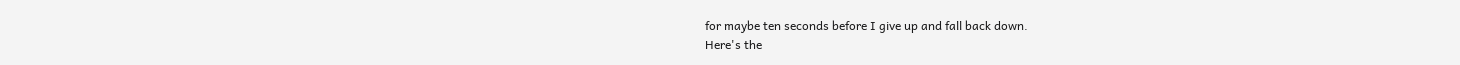for maybe ten seconds before I give up and fall back down.
Here's the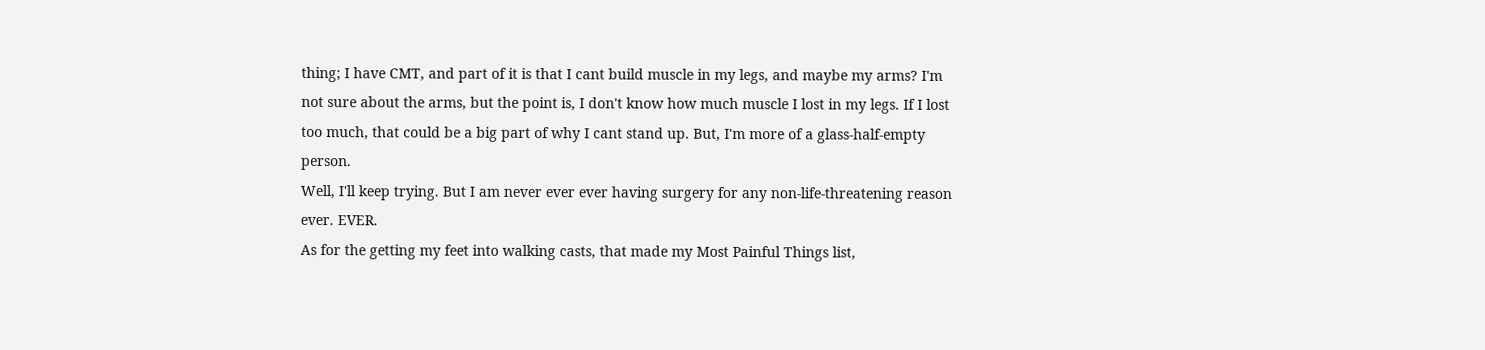thing; I have CMT, and part of it is that I cant build muscle in my legs, and maybe my arms? I'm not sure about the arms, but the point is, I don't know how much muscle I lost in my legs. If I lost too much, that could be a big part of why I cant stand up. But, I'm more of a glass-half-empty person.
Well, I'll keep trying. But I am never ever ever having surgery for any non-life-threatening reason ever. EVER.
As for the getting my feet into walking casts, that made my Most Painful Things list,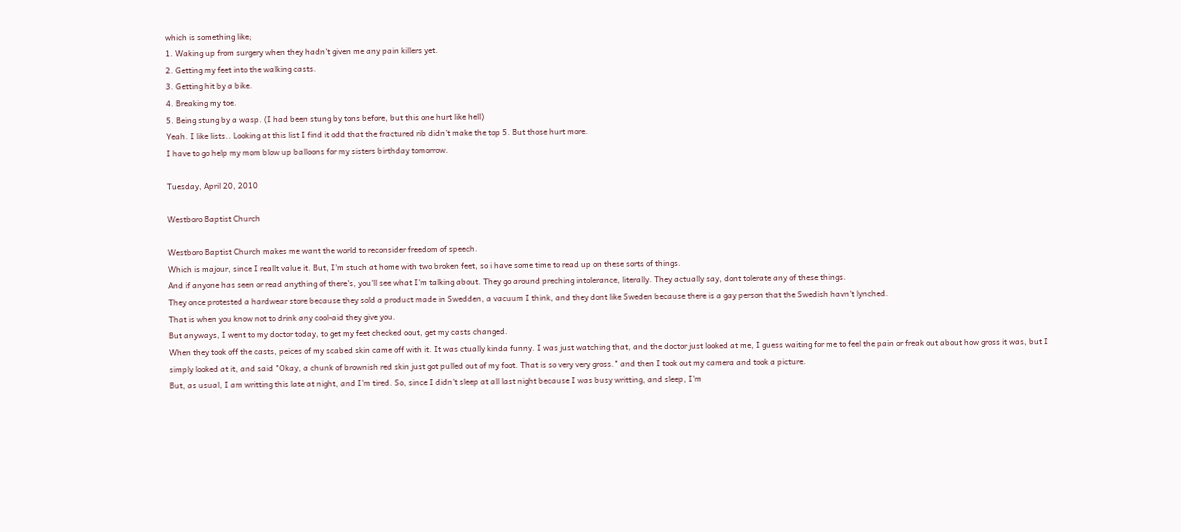which is something like;
1. Waking up from surgery when they hadn't given me any pain killers yet.
2. Getting my feet into the walking casts.
3. Getting hit by a bike.
4. Breaking my toe.
5. Being stung by a wasp. (I had been stung by tons before, but this one hurt like hell)
Yeah. I like lists.. Looking at this list I find it odd that the fractured rib didn't make the top 5. But those hurt more.
I have to go help my mom blow up balloons for my sisters birthday tomorrow.

Tuesday, April 20, 2010

Westboro Baptist Church

Westboro Baptist Church makes me want the world to reconsider freedom of speech.
Which is majour, since I reallt value it. But, I'm stuch at home with two broken feet, so i have some time to read up on these sorts of things.
And if anyone has seen or read anything of there's, you'll see what I'm talking about. They go around preching intolerance, literally. They actually say, dont tolerate any of these things.
They once protested a hardwear store because they sold a product made in Swedden, a vacuum I think, and they dont like Sweden because there is a gay person that the Swedish havn't lynched.
That is when you know not to drink any cool-aid they give you.
But anyways, I went to my doctor today, to get my feet checked oout, get my casts changed.
When they took off the casts, peices of my scabed skin came off with it. It was ctually kinda funny. I was just watching that, and the doctor just looked at me, I guess waiting for me to feel the pain or freak out about how gross it was, but I simply looked at it, and said "Okay, a chunk of brownish red skin just got pulled out of my foot. That is so very very gross." and then I took out my camera and took a picture.
But, as usual, I am writting this late at night, and I'm tired. So, since I didn't sleep at all last night because I was busy writting, and sleep, I'm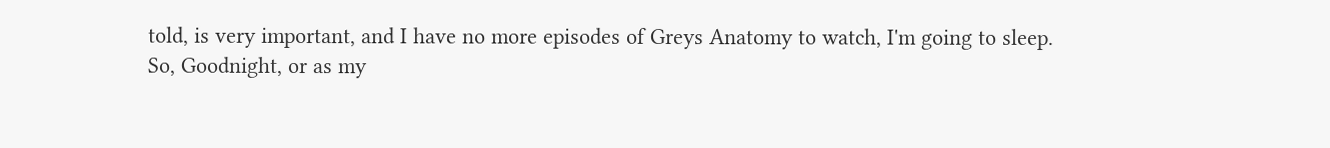told, is very important, and I have no more episodes of Greys Anatomy to watch, I'm going to sleep.
So, Goodnight, or as my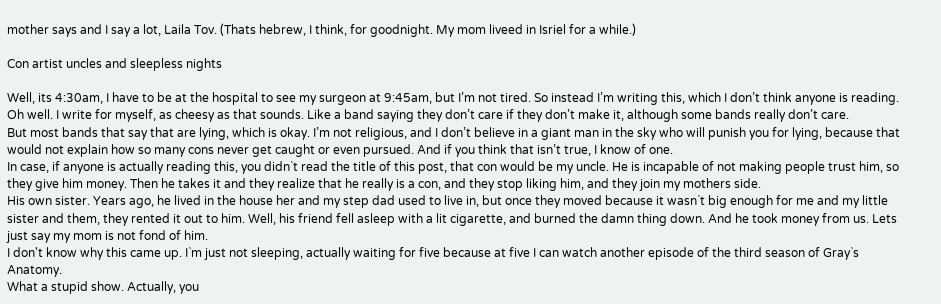mother says and I say a lot, Laila Tov. (Thats hebrew, I think, for goodnight. My mom liveed in Isriel for a while.)

Con artist uncles and sleepless nights

Well, its 4:30am, I have to be at the hospital to see my surgeon at 9:45am, but I’m not tired. So instead I’m writing this, which I don’t think anyone is reading. Oh well. I write for myself, as cheesy as that sounds. Like a band saying they don’t care if they don’t make it, although some bands really don’t care.
But most bands that say that are lying, which is okay. I’m not religious, and I don’t believe in a giant man in the sky who will punish you for lying, because that would not explain how so many cons never get caught or even pursued. And if you think that isn’t true, I know of one.
In case, if anyone is actually reading this, you didn`t read the title of this post, that con would be my uncle. He is incapable of not making people trust him, so they give him money. Then he takes it and they realize that he really is a con, and they stop liking him, and they join my mothers side.
His own sister. Years ago, he lived in the house her and my step dad used to live in, but once they moved because it wasn`t big enough for me and my little sister and them, they rented it out to him. Well, his friend fell asleep with a lit cigarette, and burned the damn thing down. And he took money from us. Lets just say my mom is not fond of him.
I don't know why this came up. I`m just not sleeping, actually waiting for five because at five I can watch another episode of the third season of Gray`s Anatomy.
What a stupid show. Actually, you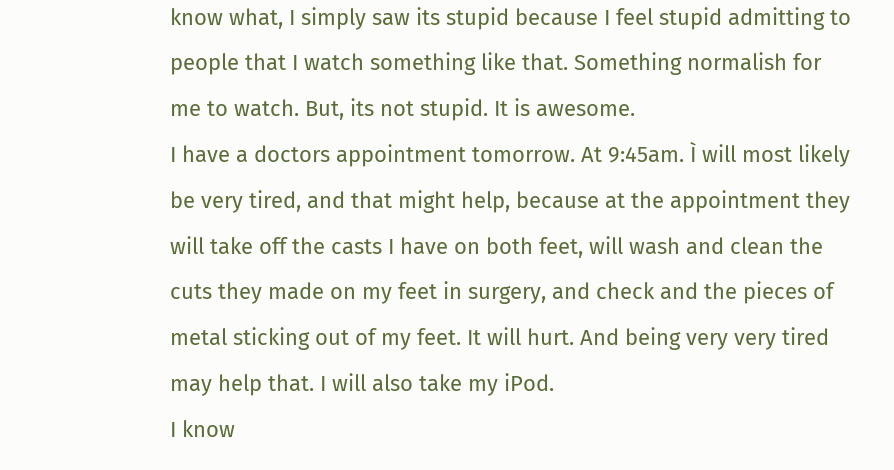know what, I simply saw its stupid because I feel stupid admitting to people that I watch something like that. Something normalish for me to watch. But, its not stupid. It is awesome.
I have a doctors appointment tomorrow. At 9:45am. Ì will most likely be very tired, and that might help, because at the appointment they will take off the casts I have on both feet, will wash and clean the cuts they made on my feet in surgery, and check and the pieces of metal sticking out of my feet. It will hurt. And being very very tired may help that. I will also take my iPod.
I know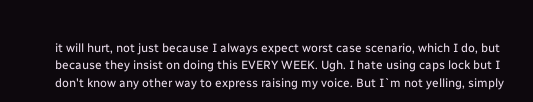it will hurt, not just because I always expect worst case scenario, which I do, but because they insist on doing this EVERY WEEK. Ugh. I hate using caps lock but I don't know any other way to express raising my voice. But I`m not yelling, simply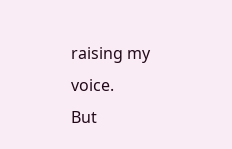raising my voice.
But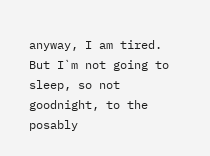anyway, I am tired. But I`m not going to sleep, so not goodnight, to the posably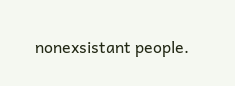nonexsistant people.